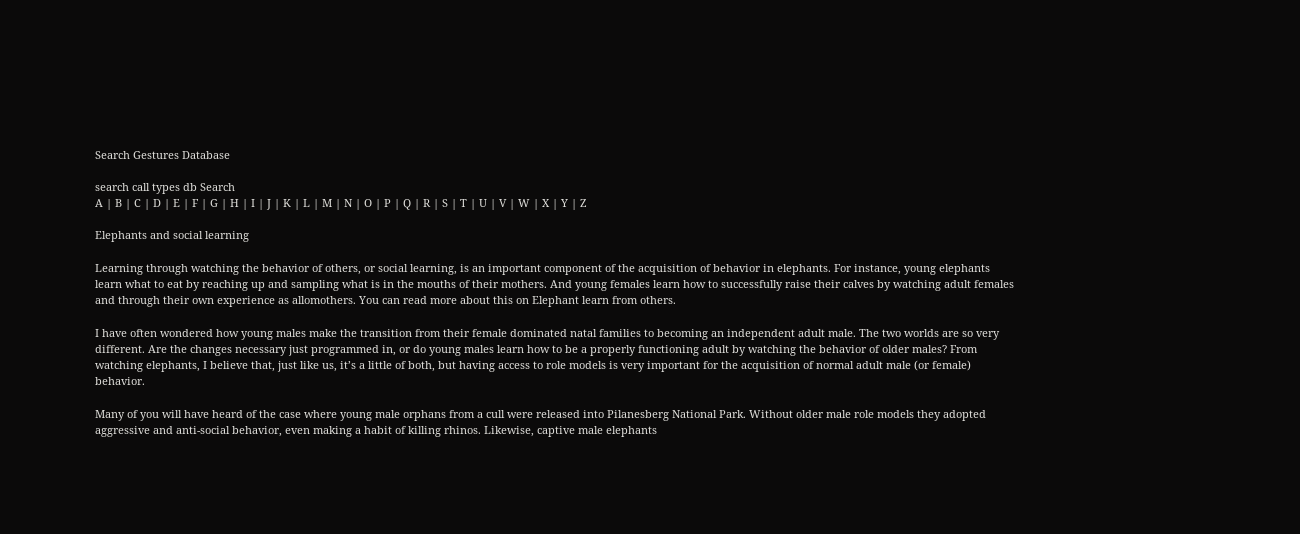Search Gestures Database

search call types db Search
A | B | C | D | E | F | G | H | I | J | K | L | M | N | O | P | Q | R | S | T | U | V | W | X | Y | Z

Elephants and social learning

Learning through watching the behavior of others, or social learning, is an important component of the acquisition of behavior in elephants. For instance, young elephants learn what to eat by reaching up and sampling what is in the mouths of their mothers. And young females learn how to successfully raise their calves by watching adult females and through their own experience as allomothers. You can read more about this on Elephant learn from others.

I have often wondered how young males make the transition from their female dominated natal families to becoming an independent adult male. The two worlds are so very different. Are the changes necessary just programmed in, or do young males learn how to be a properly functioning adult by watching the behavior of older males? From watching elephants, I believe that, just like us, it’s a little of both, but having access to role models is very important for the acquisition of normal adult male (or female) behavior.

Many of you will have heard of the case where young male orphans from a cull were released into Pilanesberg National Park. Without older male role models they adopted aggressive and anti-social behavior, even making a habit of killing rhinos. Likewise, captive male elephants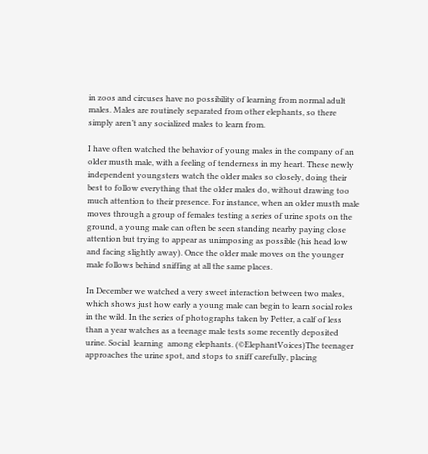in zoos and circuses have no possibility of learning from normal adult males. Males are routinely separated from other elephants, so there simply aren’t any socialized males to learn from.

I have often watched the behavior of young males in the company of an older musth male, with a feeling of tenderness in my heart. These newly independent youngsters watch the older males so closely, doing their best to follow everything that the older males do, without drawing too much attention to their presence. For instance, when an older musth male moves through a group of females testing a series of urine spots on the ground, a young male can often be seen standing nearby paying close attention but trying to appear as unimposing as possible (his head low and facing slightly away). Once the older male moves on the younger male follows behind sniffing at all the same places.

In December we watched a very sweet interaction between two males, which shows just how early a young male can begin to learn social roles in the wild. In the series of photographs taken by Petter, a calf of less than a year watches as a teenage male tests some recently deposited urine. Social  learning  among elephants. (©ElephantVoices)The teenager approaches the urine spot, and stops to sniff carefully, placing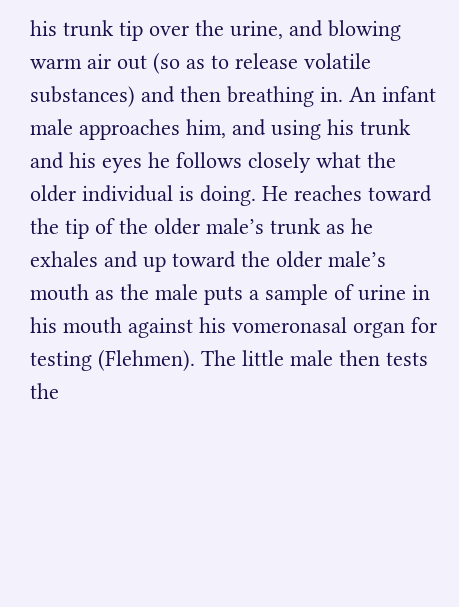his trunk tip over the urine, and blowing warm air out (so as to release volatile substances) and then breathing in. An infant male approaches him, and using his trunk and his eyes he follows closely what the older individual is doing. He reaches toward the tip of the older male’s trunk as he exhales and up toward the older male’s mouth as the male puts a sample of urine in his mouth against his vomeronasal organ for testing (Flehmen). The little male then tests the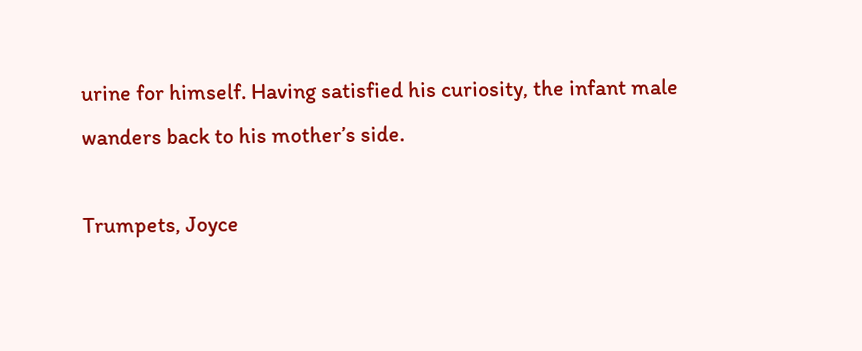urine for himself. Having satisfied his curiosity, the infant male wanders back to his mother’s side.

Trumpets, Joyce